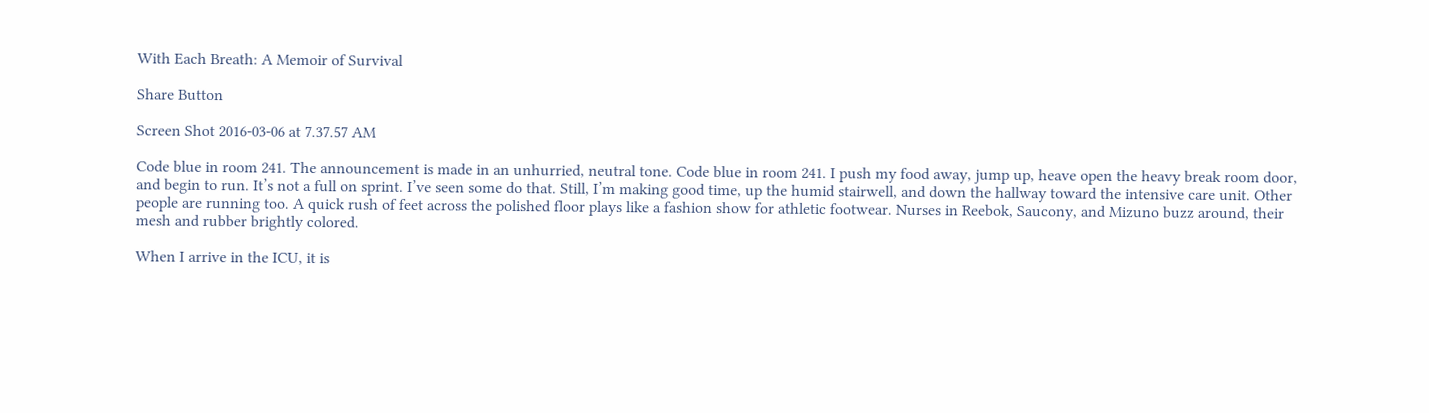With Each Breath: A Memoir of Survival

Share Button

Screen Shot 2016-03-06 at 7.37.57 AM

Code blue in room 241. The announcement is made in an unhurried, neutral tone. Code blue in room 241. I push my food away, jump up, heave open the heavy break room door, and begin to run. It’s not a full on sprint. I’ve seen some do that. Still, I’m making good time, up the humid stairwell, and down the hallway toward the intensive care unit. Other people are running too. A quick rush of feet across the polished floor plays like a fashion show for athletic footwear. Nurses in Reebok, Saucony, and Mizuno buzz around, their mesh and rubber brightly colored.

When I arrive in the ICU, it is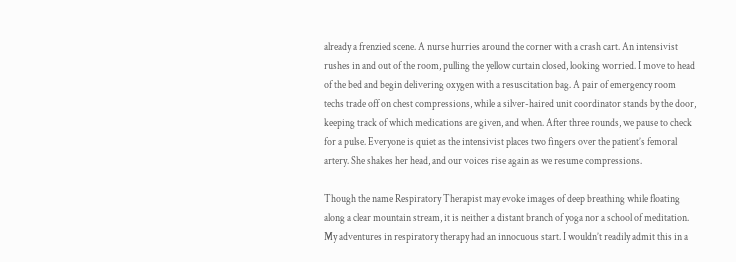already a frenzied scene. A nurse hurries around the corner with a crash cart. An intensivist rushes in and out of the room, pulling the yellow curtain closed, looking worried. I move to head of the bed and begin delivering oxygen with a resuscitation bag. A pair of emergency room techs trade off on chest compressions, while a silver-haired unit coordinator stands by the door, keeping track of which medications are given, and when. After three rounds, we pause to check for a pulse. Everyone is quiet as the intensivist places two fingers over the patient’s femoral artery. She shakes her head, and our voices rise again as we resume compressions.

Though the name Respiratory Therapist may evoke images of deep breathing while floating along a clear mountain stream, it is neither a distant branch of yoga nor a school of meditation. My adventures in respiratory therapy had an innocuous start. I wouldn’t readily admit this in a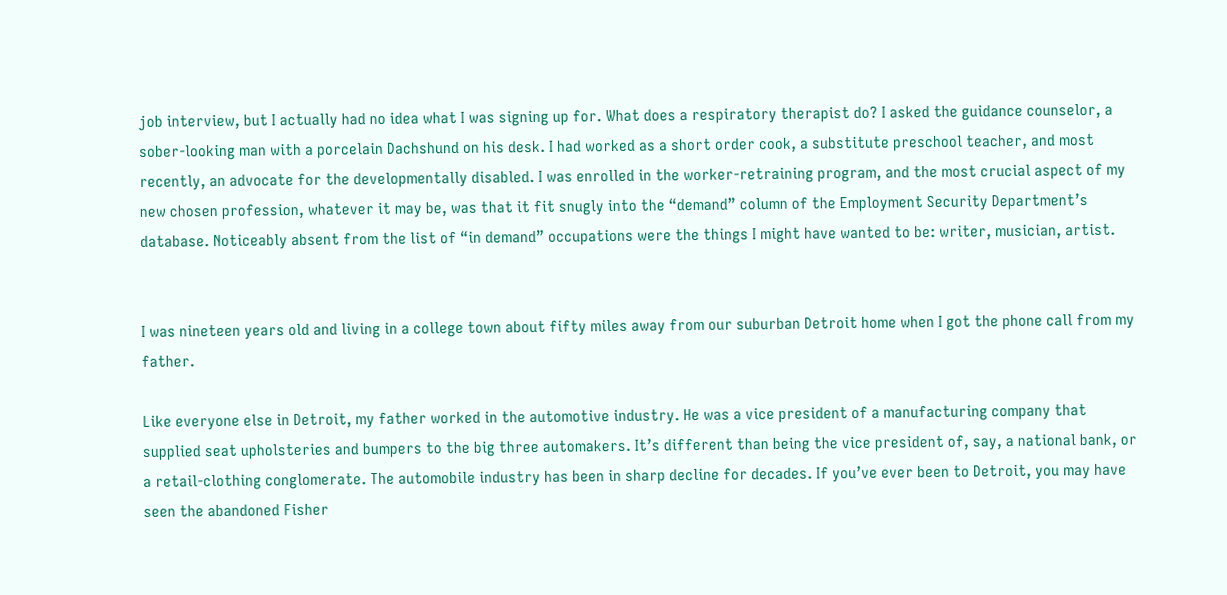job interview, but I actually had no idea what I was signing up for. What does a respiratory therapist do? I asked the guidance counselor, a sober-looking man with a porcelain Dachshund on his desk. I had worked as a short order cook, a substitute preschool teacher, and most recently, an advocate for the developmentally disabled. I was enrolled in the worker-retraining program, and the most crucial aspect of my new chosen profession, whatever it may be, was that it fit snugly into the “demand” column of the Employment Security Department’s database. Noticeably absent from the list of “in demand” occupations were the things I might have wanted to be: writer, musician, artist.


I was nineteen years old and living in a college town about fifty miles away from our suburban Detroit home when I got the phone call from my father.

Like everyone else in Detroit, my father worked in the automotive industry. He was a vice president of a manufacturing company that supplied seat upholsteries and bumpers to the big three automakers. It’s different than being the vice president of, say, a national bank, or a retail-clothing conglomerate. The automobile industry has been in sharp decline for decades. If you’ve ever been to Detroit, you may have seen the abandoned Fisher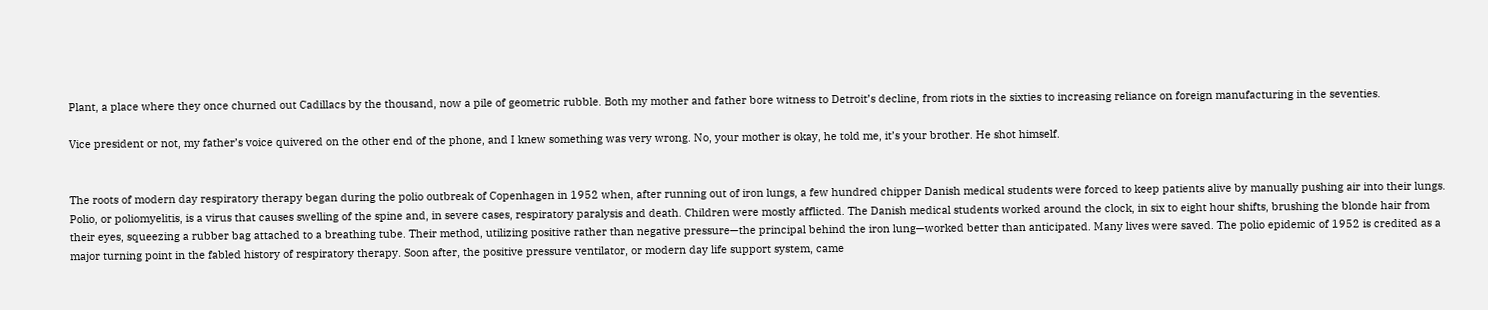Plant, a place where they once churned out Cadillacs by the thousand, now a pile of geometric rubble. Both my mother and father bore witness to Detroit’s decline, from riots in the sixties to increasing reliance on foreign manufacturing in the seventies.

Vice president or not, my father’s voice quivered on the other end of the phone, and I knew something was very wrong. No, your mother is okay, he told me, it’s your brother. He shot himself.


The roots of modern day respiratory therapy began during the polio outbreak of Copenhagen in 1952 when, after running out of iron lungs, a few hundred chipper Danish medical students were forced to keep patients alive by manually pushing air into their lungs. Polio, or poliomyelitis, is a virus that causes swelling of the spine and, in severe cases, respiratory paralysis and death. Children were mostly afflicted. The Danish medical students worked around the clock, in six to eight hour shifts, brushing the blonde hair from their eyes, squeezing a rubber bag attached to a breathing tube. Their method, utilizing positive rather than negative pressure—the principal behind the iron lung—worked better than anticipated. Many lives were saved. The polio epidemic of 1952 is credited as a major turning point in the fabled history of respiratory therapy. Soon after, the positive pressure ventilator, or modern day life support system, came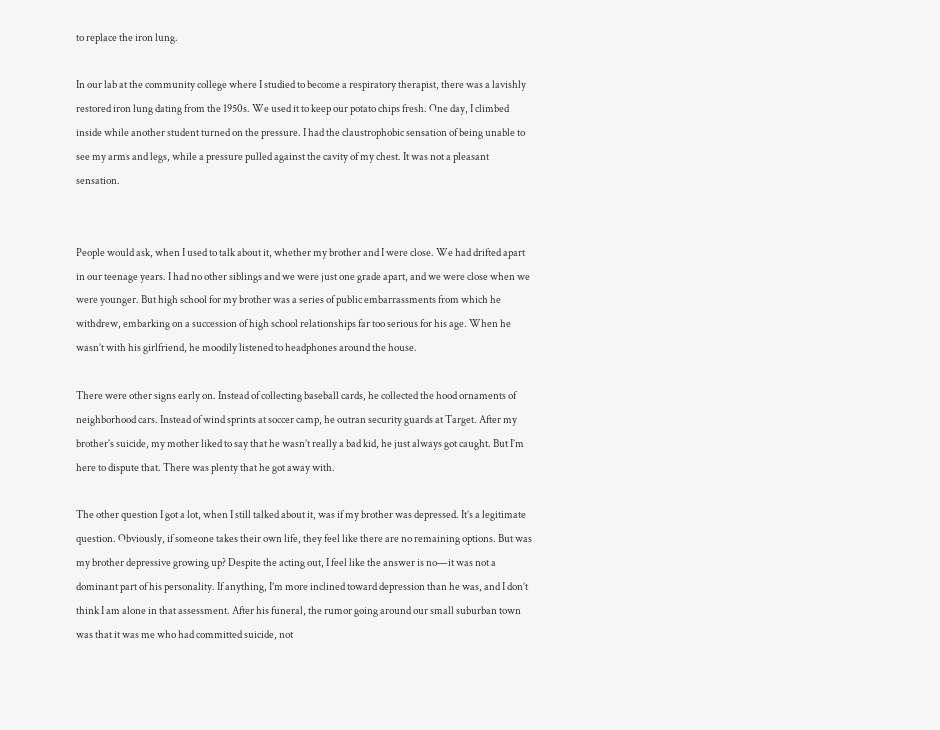to replace the iron lung.

In our lab at the community college where I studied to become a respiratory therapist, there was a lavishly restored iron lung dating from the 1950s. We used it to keep our potato chips fresh. One day, I climbed inside while another student turned on the pressure. I had the claustrophobic sensation of being unable to see my arms and legs, while a pressure pulled against the cavity of my chest. It was not a pleasant sensation.


People would ask, when I used to talk about it, whether my brother and I were close. We had drifted apart in our teenage years. I had no other siblings and we were just one grade apart, and we were close when we were younger. But high school for my brother was a series of public embarrassments from which he withdrew, embarking on a succession of high school relationships far too serious for his age. When he wasn’t with his girlfriend, he moodily listened to headphones around the house.

There were other signs early on. Instead of collecting baseball cards, he collected the hood ornaments of neighborhood cars. Instead of wind sprints at soccer camp, he outran security guards at Target. After my brother’s suicide, my mother liked to say that he wasn’t really a bad kid, he just always got caught. But I’m here to dispute that. There was plenty that he got away with.

The other question I got a lot, when I still talked about it, was if my brother was depressed. It’s a legitimate question. Obviously, if someone takes their own life, they feel like there are no remaining options. But was my brother depressive growing up? Despite the acting out, I feel like the answer is no—it was not a dominant part of his personality. If anything, I’m more inclined toward depression than he was, and I don’t think I am alone in that assessment. After his funeral, the rumor going around our small suburban town was that it was me who had committed suicide, not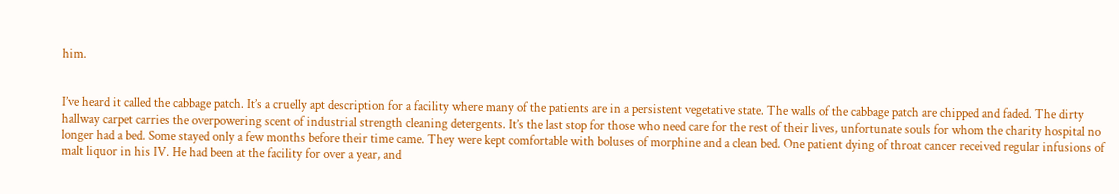him.


I’ve heard it called the cabbage patch. It’s a cruelly apt description for a facility where many of the patients are in a persistent vegetative state. The walls of the cabbage patch are chipped and faded. The dirty hallway carpet carries the overpowering scent of industrial strength cleaning detergents. It’s the last stop for those who need care for the rest of their lives, unfortunate souls for whom the charity hospital no longer had a bed. Some stayed only a few months before their time came. They were kept comfortable with boluses of morphine and a clean bed. One patient dying of throat cancer received regular infusions of malt liquor in his IV. He had been at the facility for over a year, and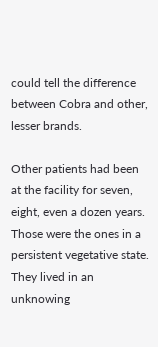could tell the difference between Cobra and other, lesser brands.

Other patients had been at the facility for seven, eight, even a dozen years. Those were the ones in a persistent vegetative state. They lived in an unknowing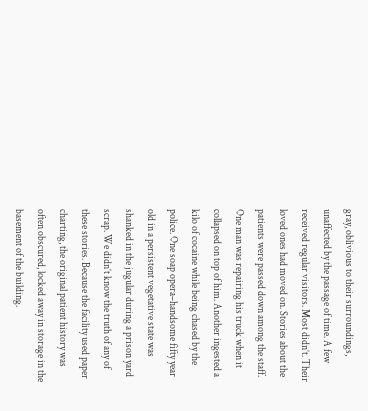gray, oblivious to their surroundings, unaffected by the passage of time. A few received regular visitors. Most didn’t. Their loved ones had moved on. Stories about the patients were passed down among the staff. One man was repairing his truck when it collapsed on top of him. Another ingested a kilo of cocaine while being chased by the police. One soap opera–handsome fifty year old in a persistent vegetative state was shanked in the jugular during a prison yard scrap. We didn’t know the truth of any of these stories. Because the facility used paper charting, the original patient history was often obscured, locked away in storage in the basement of the building.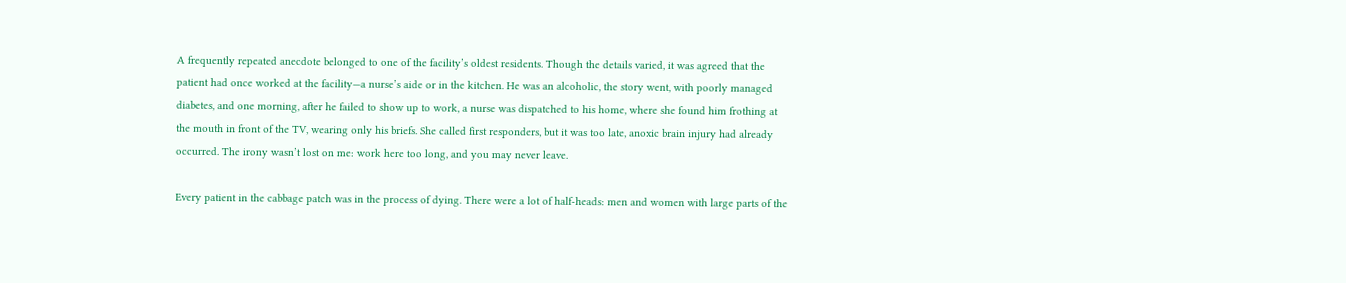A frequently repeated anecdote belonged to one of the facility’s oldest residents. Though the details varied, it was agreed that the patient had once worked at the facility—a nurse’s aide or in the kitchen. He was an alcoholic, the story went, with poorly managed diabetes, and one morning, after he failed to show up to work, a nurse was dispatched to his home, where she found him frothing at the mouth in front of the TV, wearing only his briefs. She called first responders, but it was too late, anoxic brain injury had already occurred. The irony wasn’t lost on me: work here too long, and you may never leave.

Every patient in the cabbage patch was in the process of dying. There were a lot of half-heads: men and women with large parts of the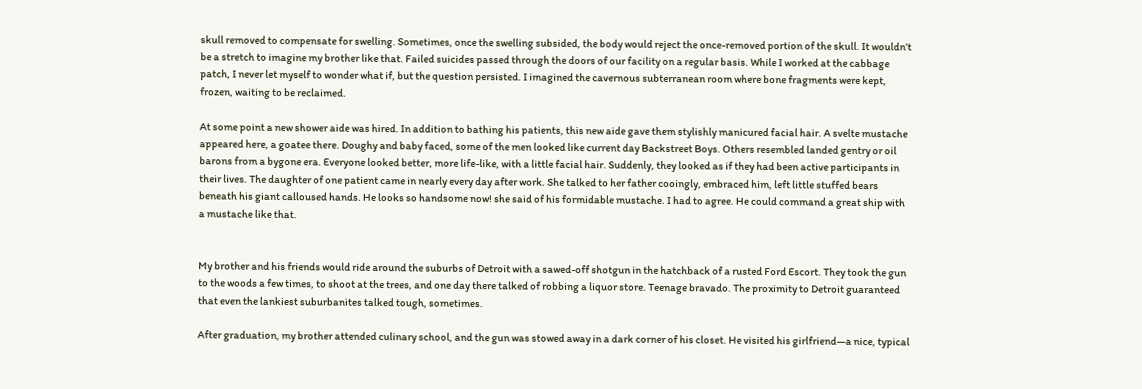skull removed to compensate for swelling. Sometimes, once the swelling subsided, the body would reject the once-removed portion of the skull. It wouldn’t be a stretch to imagine my brother like that. Failed suicides passed through the doors of our facility on a regular basis. While I worked at the cabbage patch, I never let myself to wonder what if, but the question persisted. I imagined the cavernous subterranean room where bone fragments were kept, frozen, waiting to be reclaimed.

At some point a new shower aide was hired. In addition to bathing his patients, this new aide gave them stylishly manicured facial hair. A svelte mustache appeared here, a goatee there. Doughy and baby faced, some of the men looked like current day Backstreet Boys. Others resembled landed gentry or oil barons from a bygone era. Everyone looked better, more life-like, with a little facial hair. Suddenly, they looked as if they had been active participants in their lives. The daughter of one patient came in nearly every day after work. She talked to her father cooingly, embraced him, left little stuffed bears beneath his giant calloused hands. He looks so handsome now! she said of his formidable mustache. I had to agree. He could command a great ship with a mustache like that.


My brother and his friends would ride around the suburbs of Detroit with a sawed-off shotgun in the hatchback of a rusted Ford Escort. They took the gun to the woods a few times, to shoot at the trees, and one day there talked of robbing a liquor store. Teenage bravado. The proximity to Detroit guaranteed that even the lankiest suburbanites talked tough, sometimes.

After graduation, my brother attended culinary school, and the gun was stowed away in a dark corner of his closet. He visited his girlfriend—a nice, typical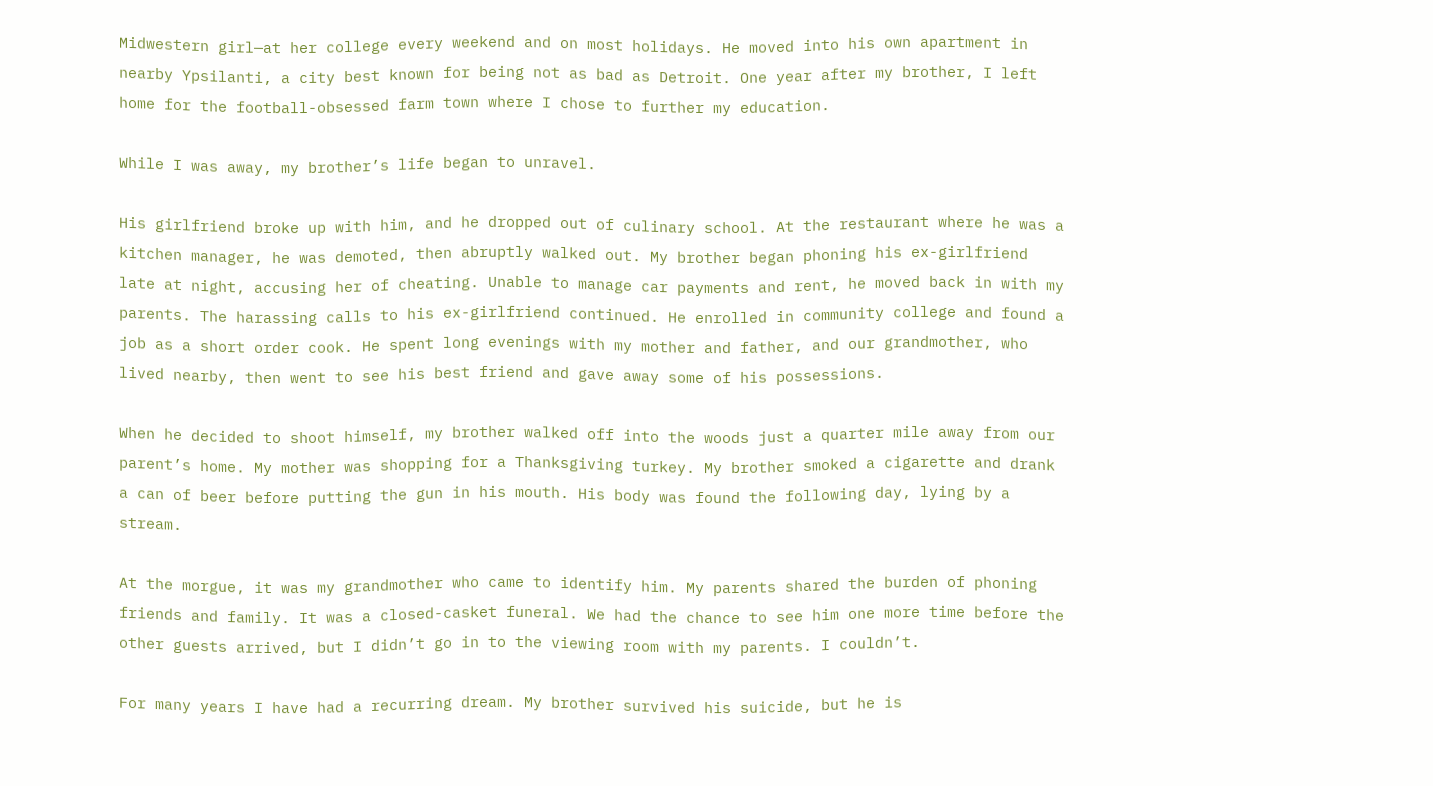Midwestern girl—at her college every weekend and on most holidays. He moved into his own apartment in nearby Ypsilanti, a city best known for being not as bad as Detroit. One year after my brother, I left home for the football-obsessed farm town where I chose to further my education.

While I was away, my brother’s life began to unravel.

His girlfriend broke up with him, and he dropped out of culinary school. At the restaurant where he was a kitchen manager, he was demoted, then abruptly walked out. My brother began phoning his ex-girlfriend late at night, accusing her of cheating. Unable to manage car payments and rent, he moved back in with my parents. The harassing calls to his ex-girlfriend continued. He enrolled in community college and found a job as a short order cook. He spent long evenings with my mother and father, and our grandmother, who lived nearby, then went to see his best friend and gave away some of his possessions.

When he decided to shoot himself, my brother walked off into the woods just a quarter mile away from our parent’s home. My mother was shopping for a Thanksgiving turkey. My brother smoked a cigarette and drank a can of beer before putting the gun in his mouth. His body was found the following day, lying by a stream.

At the morgue, it was my grandmother who came to identify him. My parents shared the burden of phoning friends and family. It was a closed-casket funeral. We had the chance to see him one more time before the other guests arrived, but I didn’t go in to the viewing room with my parents. I couldn’t.

For many years I have had a recurring dream. My brother survived his suicide, but he is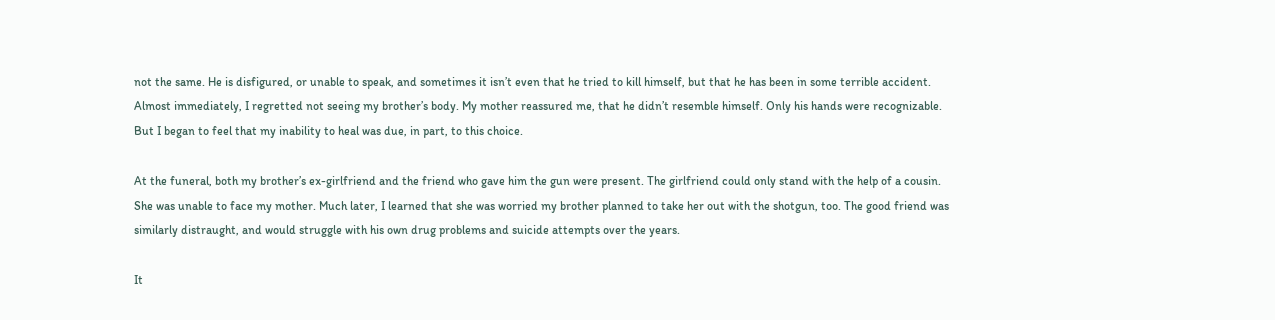not the same. He is disfigured, or unable to speak, and sometimes it isn’t even that he tried to kill himself, but that he has been in some terrible accident. Almost immediately, I regretted not seeing my brother’s body. My mother reassured me, that he didn’t resemble himself. Only his hands were recognizable. But I began to feel that my inability to heal was due, in part, to this choice.

At the funeral, both my brother’s ex-girlfriend and the friend who gave him the gun were present. The girlfriend could only stand with the help of a cousin. She was unable to face my mother. Much later, I learned that she was worried my brother planned to take her out with the shotgun, too. The good friend was similarly distraught, and would struggle with his own drug problems and suicide attempts over the years.

It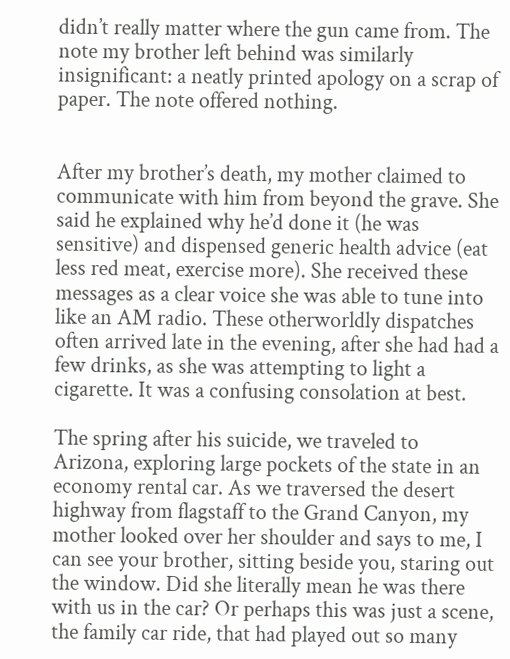didn’t really matter where the gun came from. The note my brother left behind was similarly insignificant: a neatly printed apology on a scrap of paper. The note offered nothing.


After my brother’s death, my mother claimed to communicate with him from beyond the grave. She said he explained why he’d done it (he was sensitive) and dispensed generic health advice (eat less red meat, exercise more). She received these messages as a clear voice she was able to tune into like an AM radio. These otherworldly dispatches often arrived late in the evening, after she had had a few drinks, as she was attempting to light a cigarette. It was a confusing consolation at best.

The spring after his suicide, we traveled to Arizona, exploring large pockets of the state in an economy rental car. As we traversed the desert highway from flagstaff to the Grand Canyon, my mother looked over her shoulder and says to me, I can see your brother, sitting beside you, staring out the window. Did she literally mean he was there with us in the car? Or perhaps this was just a scene, the family car ride, that had played out so many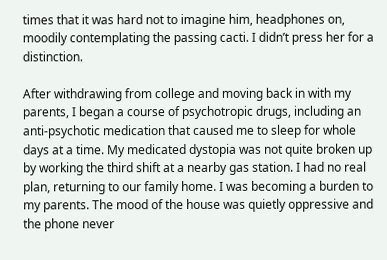times that it was hard not to imagine him, headphones on, moodily contemplating the passing cacti. I didn’t press her for a distinction.

After withdrawing from college and moving back in with my parents, I began a course of psychotropic drugs, including an anti-psychotic medication that caused me to sleep for whole days at a time. My medicated dystopia was not quite broken up by working the third shift at a nearby gas station. I had no real plan, returning to our family home. I was becoming a burden to my parents. The mood of the house was quietly oppressive and the phone never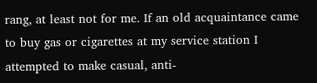rang, at least not for me. If an old acquaintance came to buy gas or cigarettes at my service station I attempted to make casual, anti-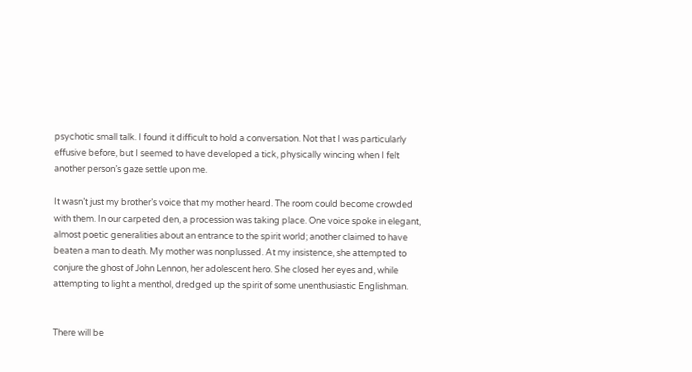psychotic small talk. I found it difficult to hold a conversation. Not that I was particularly effusive before, but I seemed to have developed a tick, physically wincing when I felt another person’s gaze settle upon me.

It wasn’t just my brother’s voice that my mother heard. The room could become crowded with them. In our carpeted den, a procession was taking place. One voice spoke in elegant, almost poetic generalities about an entrance to the spirit world; another claimed to have beaten a man to death. My mother was nonplussed. At my insistence, she attempted to conjure the ghost of John Lennon, her adolescent hero. She closed her eyes and, while attempting to light a menthol, dredged up the spirit of some unenthusiastic Englishman.


There will be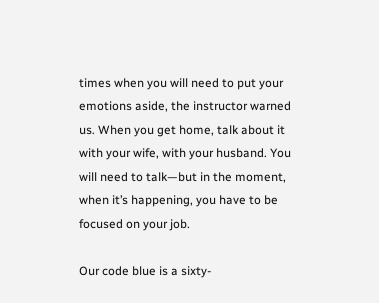times when you will need to put your emotions aside, the instructor warned us. When you get home, talk about it with your wife, with your husband. You will need to talk—but in the moment, when it’s happening, you have to be focused on your job.

Our code blue is a sixty-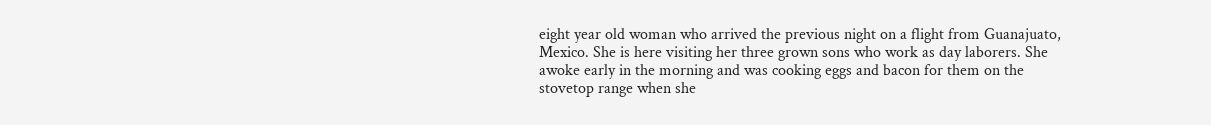eight year old woman who arrived the previous night on a flight from Guanajuato, Mexico. She is here visiting her three grown sons who work as day laborers. She awoke early in the morning and was cooking eggs and bacon for them on the stovetop range when she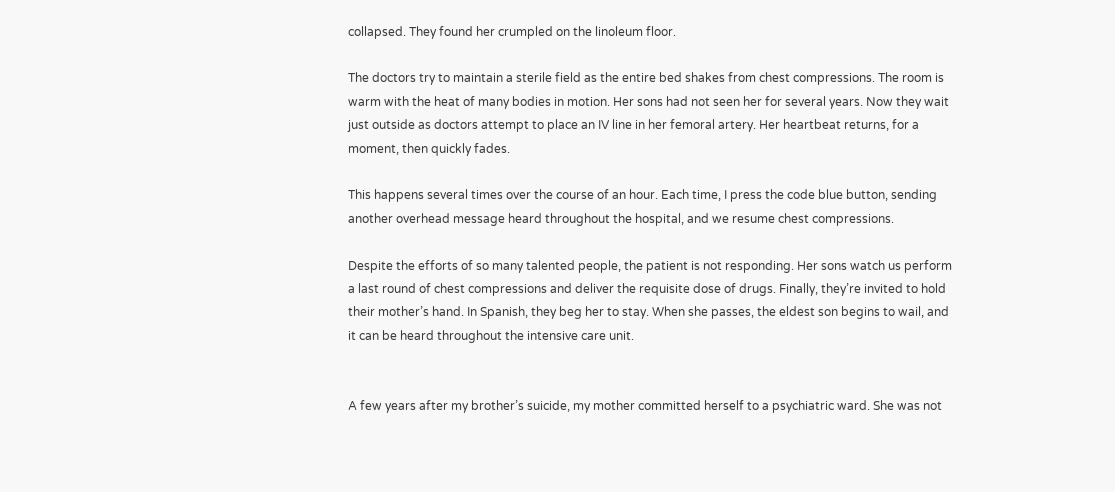collapsed. They found her crumpled on the linoleum floor.

The doctors try to maintain a sterile field as the entire bed shakes from chest compressions. The room is warm with the heat of many bodies in motion. Her sons had not seen her for several years. Now they wait just outside as doctors attempt to place an IV line in her femoral artery. Her heartbeat returns, for a moment, then quickly fades.

This happens several times over the course of an hour. Each time, I press the code blue button, sending another overhead message heard throughout the hospital, and we resume chest compressions.

Despite the efforts of so many talented people, the patient is not responding. Her sons watch us perform a last round of chest compressions and deliver the requisite dose of drugs. Finally, they’re invited to hold their mother’s hand. In Spanish, they beg her to stay. When she passes, the eldest son begins to wail, and it can be heard throughout the intensive care unit.


A few years after my brother’s suicide, my mother committed herself to a psychiatric ward. She was not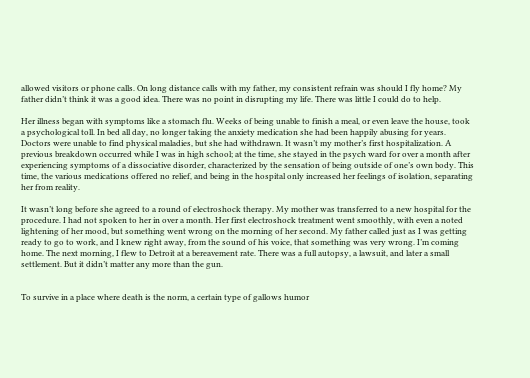allowed visitors or phone calls. On long distance calls with my father, my consistent refrain was should I fly home? My father didn’t think it was a good idea. There was no point in disrupting my life. There was little I could do to help.

Her illness began with symptoms like a stomach flu. Weeks of being unable to finish a meal, or even leave the house, took a psychological toll. In bed all day, no longer taking the anxiety medication she had been happily abusing for years. Doctors were unable to find physical maladies, but she had withdrawn. It wasn’t my mother’s first hospitalization. A previous breakdown occurred while I was in high school; at the time, she stayed in the psych ward for over a month after experiencing symptoms of a dissociative disorder, characterized by the sensation of being outside of one’s own body. This time, the various medications offered no relief, and being in the hospital only increased her feelings of isolation, separating her from reality.

It wasn’t long before she agreed to a round of electroshock therapy. My mother was transferred to a new hospital for the procedure. I had not spoken to her in over a month. Her first electroshock treatment went smoothly, with even a noted lightening of her mood, but something went wrong on the morning of her second. My father called just as I was getting ready to go to work, and I knew right away, from the sound of his voice, that something was very wrong. I’m coming home. The next morning, I flew to Detroit at a bereavement rate. There was a full autopsy, a lawsuit, and later a small settlement. But it didn’t matter any more than the gun.


To survive in a place where death is the norm, a certain type of gallows humor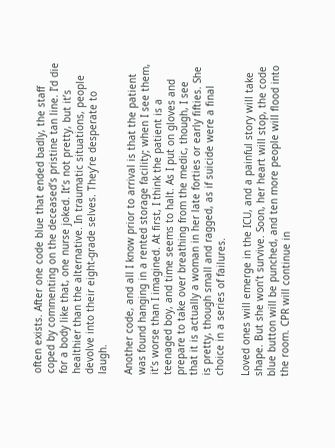often exists. After one code blue that ended badly, the staff coped by commenting on the deceased’s pristine tan line. I’d die for a body like that, one nurse joked. It’s not pretty, but it’s healthier than the alternative. In traumatic situations, people devolve into their eight-grade selves. They’re desperate to laugh.

Another code, and all I know prior to arrival is that the patient was found hanging in a rented storage facility; when I see them, it’s worse than I imagined. At first, I think the patient is a teenaged boy, and time seems to halt. As I put on gloves and prepare to take over breathing from the medic, though, I see that it is actually a woman in her late forties or early fifties. She is pretty, though small and ragged, as if suicide were a final choice in a series of failures.

Loved ones will emerge in the ICU, and a painful story will take shape. But she won’t survive. Soon, her heart will stop, the code blue button will be punched, and ten more people will flood into the room. CPR will continue in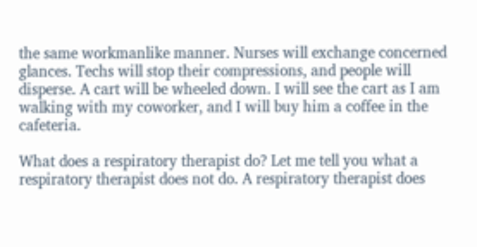the same workmanlike manner. Nurses will exchange concerned glances. Techs will stop their compressions, and people will disperse. A cart will be wheeled down. I will see the cart as I am walking with my coworker, and I will buy him a coffee in the cafeteria.

What does a respiratory therapist do? Let me tell you what a respiratory therapist does not do. A respiratory therapist does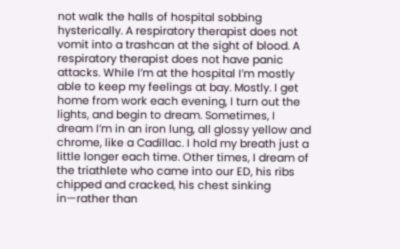not walk the halls of hospital sobbing hysterically. A respiratory therapist does not vomit into a trashcan at the sight of blood. A respiratory therapist does not have panic attacks. While I’m at the hospital I’m mostly able to keep my feelings at bay. Mostly. I get home from work each evening, I turn out the lights, and begin to dream. Sometimes, I dream I’m in an iron lung, all glossy yellow and chrome, like a Cadillac. I hold my breath just a little longer each time. Other times, I dream of the triathlete who came into our ED, his ribs chipped and cracked, his chest sinking in—rather than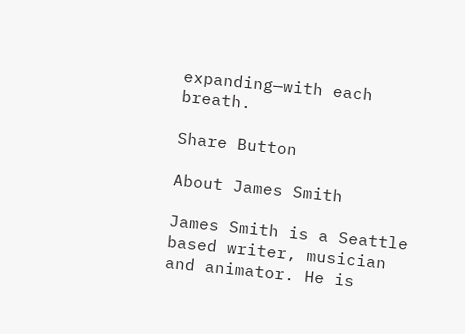expanding—with each breath.

Share Button

About James Smith

James Smith is a Seattle based writer, musician and animator. He is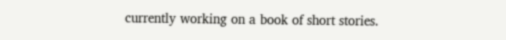currently working on a book of short stories.